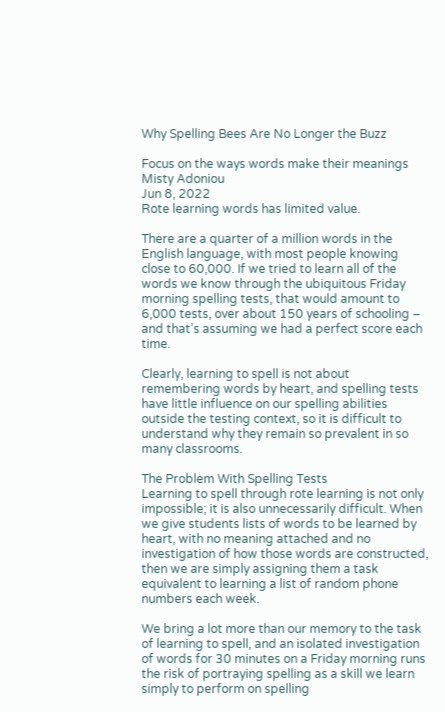Why Spelling Bees Are No Longer the Buzz

Focus on the ways words make their meanings
Misty Adoniou
Jun 8, 2022
Rote learning words has limited value.

There are a quarter of a million words in the English language, with most people knowing close to 60,000. If we tried to learn all of the words we know through the ubiquitous Friday morning spelling tests, that would amount to 6,000 tests, over about 150 years of schooling – and that’s assuming we had a perfect score each time.

Clearly, learning to spell is not about remembering words by heart, and spelling tests have little influence on our spelling abilities outside the testing context, so it is difficult to understand why they remain so prevalent in so many classrooms.

The Problem With Spelling Tests
Learning to spell through rote learning is not only impossible; it is also unnecessarily difficult. When we give students lists of words to be learned by heart, with no meaning attached and no investigation of how those words are constructed, then we are simply assigning them a task equivalent to learning a list of random phone numbers each week.

We bring a lot more than our memory to the task of learning to spell, and an isolated investigation of words for 30 minutes on a Friday morning runs the risk of portraying spelling as a skill we learn simply to perform on spelling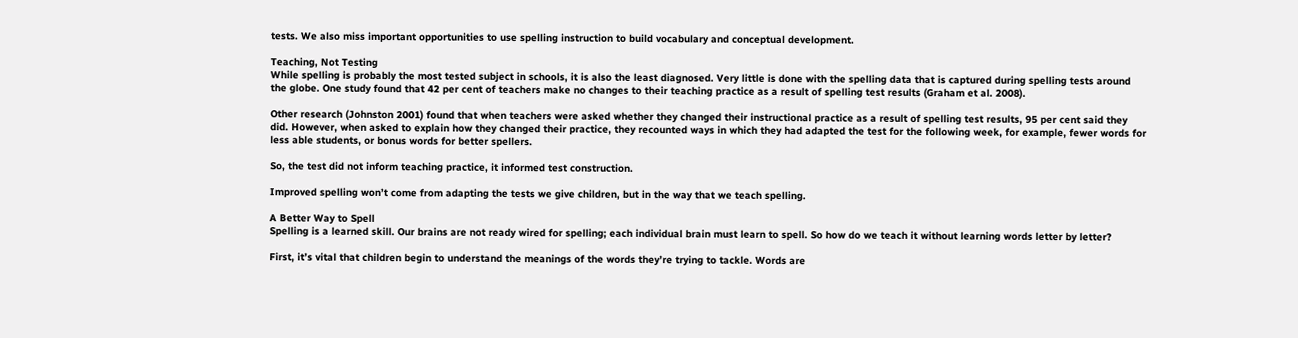tests. We also miss important opportunities to use spelling instruction to build vocabulary and conceptual development.

Teaching, Not Testing
While spelling is probably the most tested subject in schools, it is also the least diagnosed. Very little is done with the spelling data that is captured during spelling tests around the globe. One study found that 42 per cent of teachers make no changes to their teaching practice as a result of spelling test results (Graham et al. 2008).

Other research (Johnston 2001) found that when teachers were asked whether they changed their instructional practice as a result of spelling test results, 95 per cent said they did. However, when asked to explain how they changed their practice, they recounted ways in which they had adapted the test for the following week, for example, fewer words for less able students, or bonus words for better spellers.

So, the test did not inform teaching practice, it informed test construction.

Improved spelling won’t come from adapting the tests we give children, but in the way that we teach spelling.

A Better Way to Spell
Spelling is a learned skill. Our brains are not ready wired for spelling; each individual brain must learn to spell. So how do we teach it without learning words letter by letter?

First, it’s vital that children begin to understand the meanings of the words they’re trying to tackle. Words are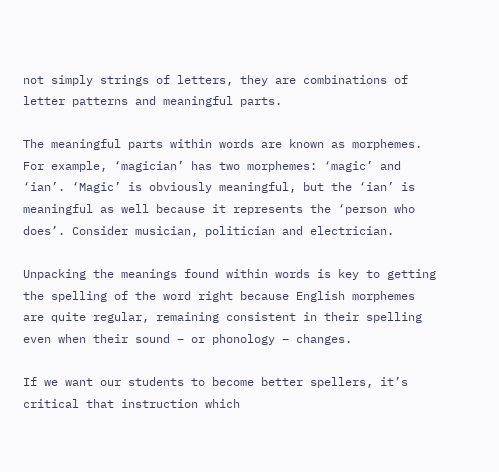not simply strings of letters, they are combinations of letter patterns and meaningful parts.

The meaningful parts within words are known as morphemes. For example, ‘magician’ has two morphemes: ‘magic’ and ‘ian’. ‘Magic’ is obviously meaningful, but the ‘ian’ is meaningful as well because it represents the ‘person who does’. Consider musician, politician and electrician.

Unpacking the meanings found within words is key to getting the spelling of the word right because English morphemes are quite regular, remaining consistent in their spelling even when their sound – or phonology – changes.

If we want our students to become better spellers, it’s critical that instruction which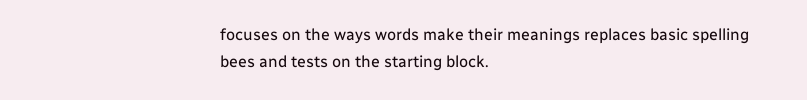focuses on the ways words make their meanings replaces basic spelling bees and tests on the starting block.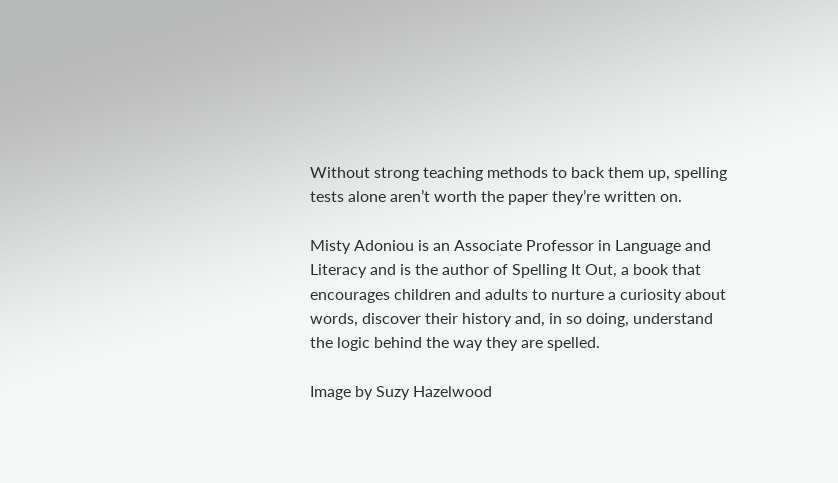Without strong teaching methods to back them up, spelling tests alone aren’t worth the paper they’re written on.

Misty Adoniou is an Associate Professor in Language and Literacy and is the author of Spelling It Out, a book that encourages children and adults to nurture a curiosity about words, discover their history and, in so doing, understand the logic behind the way they are spelled.

Image by Suzy Hazelwood